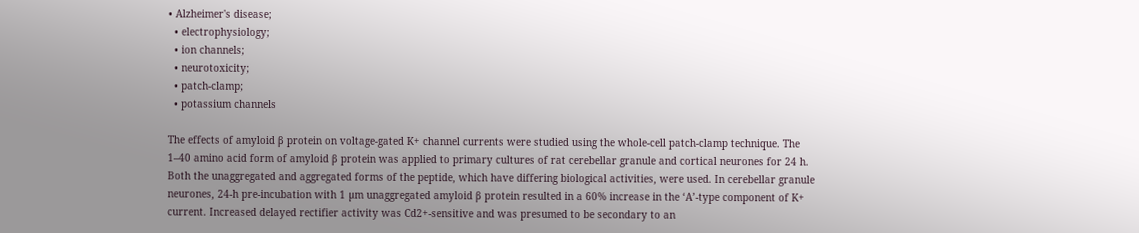• Alzheimer's disease;
  • electrophysiology;
  • ion channels;
  • neurotoxicity;
  • patch-clamp;
  • potassium channels

The effects of amyloid β protein on voltage-gated K+ channel currents were studied using the whole-cell patch-clamp technique. The 1–40 amino acid form of amyloid β protein was applied to primary cultures of rat cerebellar granule and cortical neurones for 24 h. Both the unaggregated and aggregated forms of the peptide, which have differing biological activities, were used. In cerebellar granule neurones, 24-h pre-incubation with 1 µm unaggregated amyloid β protein resulted in a 60% increase in the ‘A’-type component of K+ current. Increased delayed rectifier activity was Cd2+-sensitive and was presumed to be secondary to an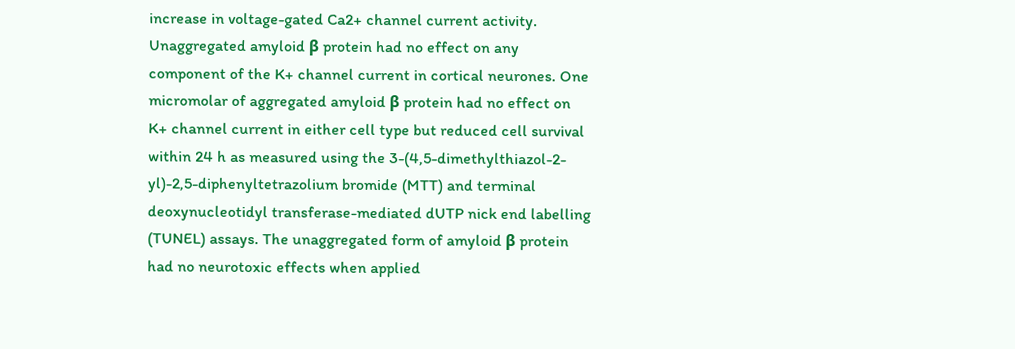increase in voltage-gated Ca2+ channel current activity. Unaggregated amyloid β protein had no effect on any component of the K+ channel current in cortical neurones. One micromolar of aggregated amyloid β protein had no effect on K+ channel current in either cell type but reduced cell survival within 24 h as measured using the 3-(4,5-dimethylthiazol-2-yl)-2,5-diphenyltetrazolium bromide (MTT) and terminal deoxynucleotidyl transferase-mediated dUTP nick end labelling (TUNEL) assays. The unaggregated form of amyloid β protein had no neurotoxic effects when applied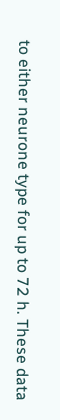to either neurone type for up to 72 h. These data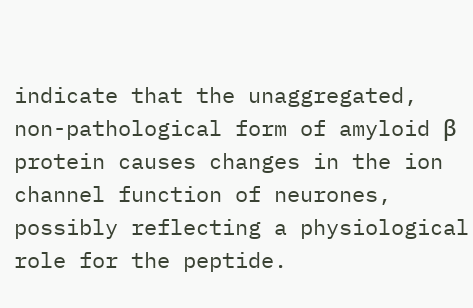indicate that the unaggregated, non-pathological form of amyloid β protein causes changes in the ion channel function of neurones, possibly reflecting a physiological role for the peptide.